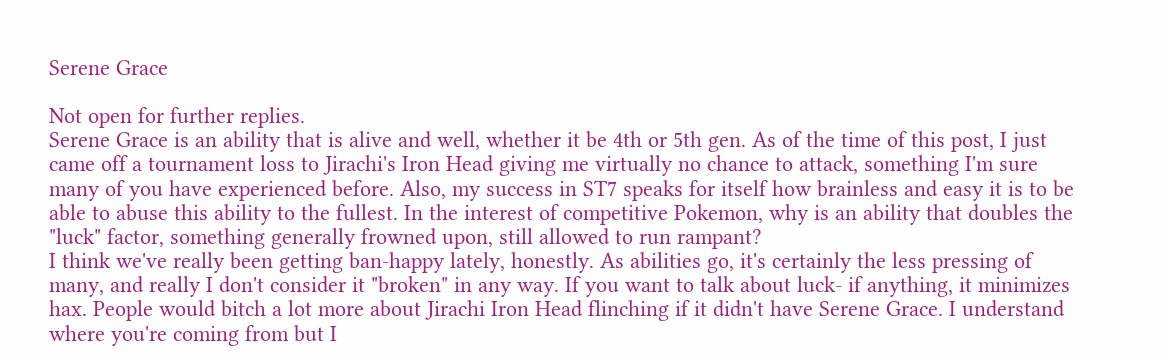Serene Grace

Not open for further replies.
Serene Grace is an ability that is alive and well, whether it be 4th or 5th gen. As of the time of this post, I just came off a tournament loss to Jirachi's Iron Head giving me virtually no chance to attack, something I'm sure many of you have experienced before. Also, my success in ST7 speaks for itself how brainless and easy it is to be able to abuse this ability to the fullest. In the interest of competitive Pokemon, why is an ability that doubles the "luck" factor, something generally frowned upon, still allowed to run rampant?
I think we've really been getting ban-happy lately, honestly. As abilities go, it's certainly the less pressing of many, and really I don't consider it "broken" in any way. If you want to talk about luck- if anything, it minimizes hax. People would bitch a lot more about Jirachi Iron Head flinching if it didn't have Serene Grace. I understand where you're coming from but I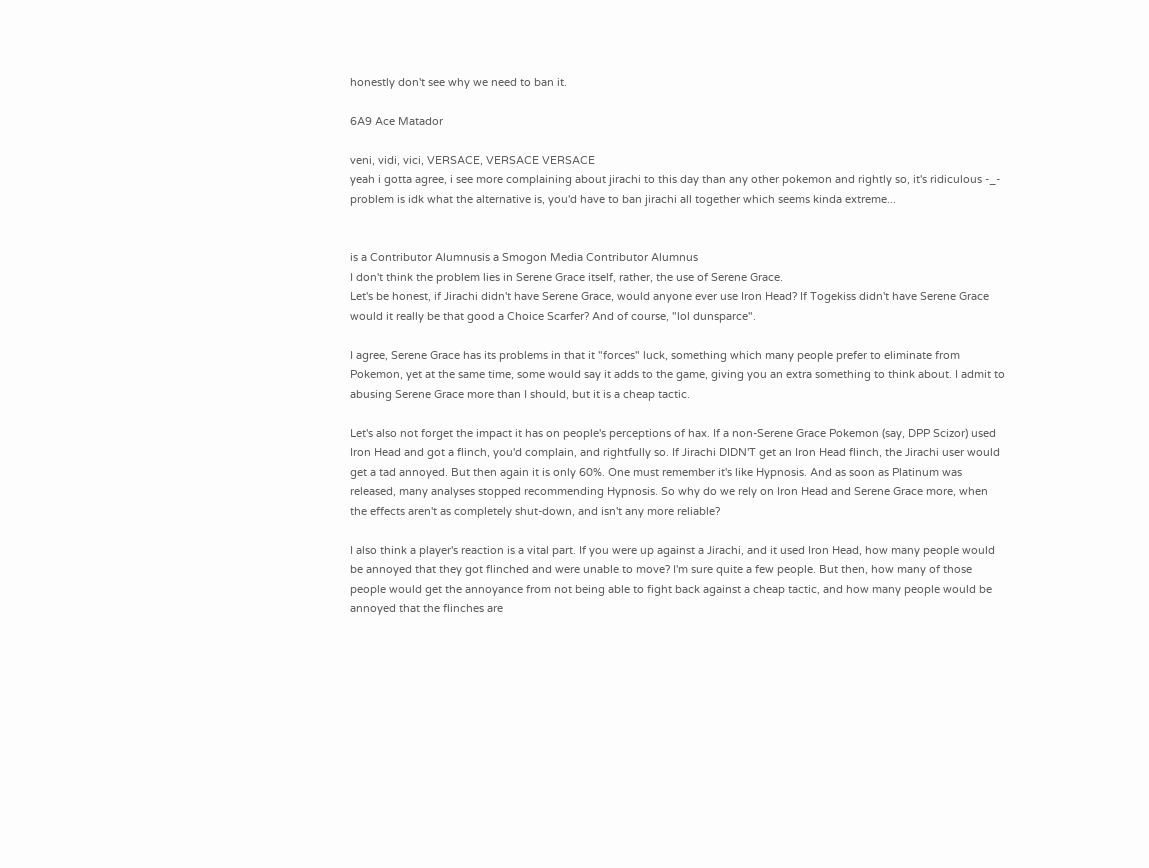honestly don't see why we need to ban it.

6A9 Ace Matador

veni, vidi, vici, VERSACE, VERSACE VERSACE
yeah i gotta agree, i see more complaining about jirachi to this day than any other pokemon and rightly so, it's ridiculous -_- problem is idk what the alternative is, you'd have to ban jirachi all together which seems kinda extreme...


is a Contributor Alumnusis a Smogon Media Contributor Alumnus
I don't think the problem lies in Serene Grace itself, rather, the use of Serene Grace.
Let's be honest, if Jirachi didn't have Serene Grace, would anyone ever use Iron Head? If Togekiss didn't have Serene Grace would it really be that good a Choice Scarfer? And of course, "lol dunsparce".

I agree, Serene Grace has its problems in that it "forces" luck, something which many people prefer to eliminate from Pokemon, yet at the same time, some would say it adds to the game, giving you an extra something to think about. I admit to abusing Serene Grace more than I should, but it is a cheap tactic.

Let's also not forget the impact it has on people's perceptions of hax. If a non-Serene Grace Pokemon (say, DPP Scizor) used Iron Head and got a flinch, you'd complain, and rightfully so. If Jirachi DIDN'T get an Iron Head flinch, the Jirachi user would get a tad annoyed. But then again it is only 60%. One must remember it's like Hypnosis. And as soon as Platinum was released, many analyses stopped recommending Hypnosis. So why do we rely on Iron Head and Serene Grace more, when the effects aren't as completely shut-down, and isn't any more reliable?

I also think a player's reaction is a vital part. If you were up against a Jirachi, and it used Iron Head, how many people would be annoyed that they got flinched and were unable to move? I'm sure quite a few people. But then, how many of those people would get the annoyance from not being able to fight back against a cheap tactic, and how many people would be annoyed that the flinches are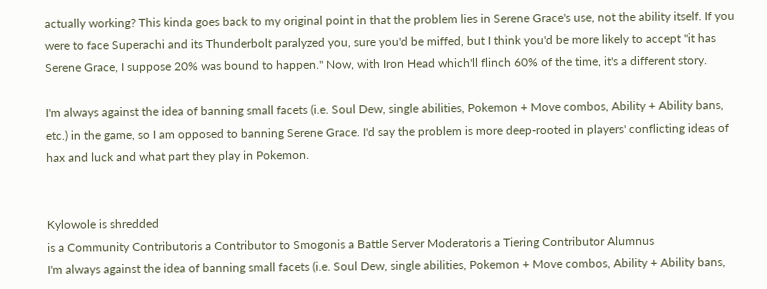actually working? This kinda goes back to my original point in that the problem lies in Serene Grace's use, not the ability itself. If you were to face Superachi and its Thunderbolt paralyzed you, sure you'd be miffed, but I think you'd be more likely to accept "it has Serene Grace, I suppose 20% was bound to happen." Now, with Iron Head which'll flinch 60% of the time, it's a different story.

I'm always against the idea of banning small facets (i.e. Soul Dew, single abilities, Pokemon + Move combos, Ability + Ability bans, etc.) in the game, so I am opposed to banning Serene Grace. I'd say the problem is more deep-rooted in players' conflicting ideas of hax and luck and what part they play in Pokemon.


Kylowole is shredded
is a Community Contributoris a Contributor to Smogonis a Battle Server Moderatoris a Tiering Contributor Alumnus
I'm always against the idea of banning small facets (i.e. Soul Dew, single abilities, Pokemon + Move combos, Ability + Ability bans,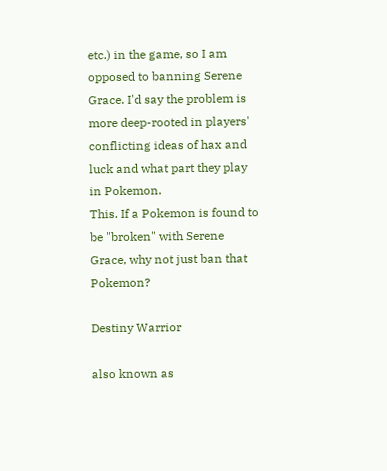etc.) in the game, so I am opposed to banning Serene Grace. I'd say the problem is more deep-rooted in players' conflicting ideas of hax and luck and what part they play in Pokemon.
This. If a Pokemon is found to be "broken" with Serene Grace, why not just ban that Pokemon?

Destiny Warrior

also known as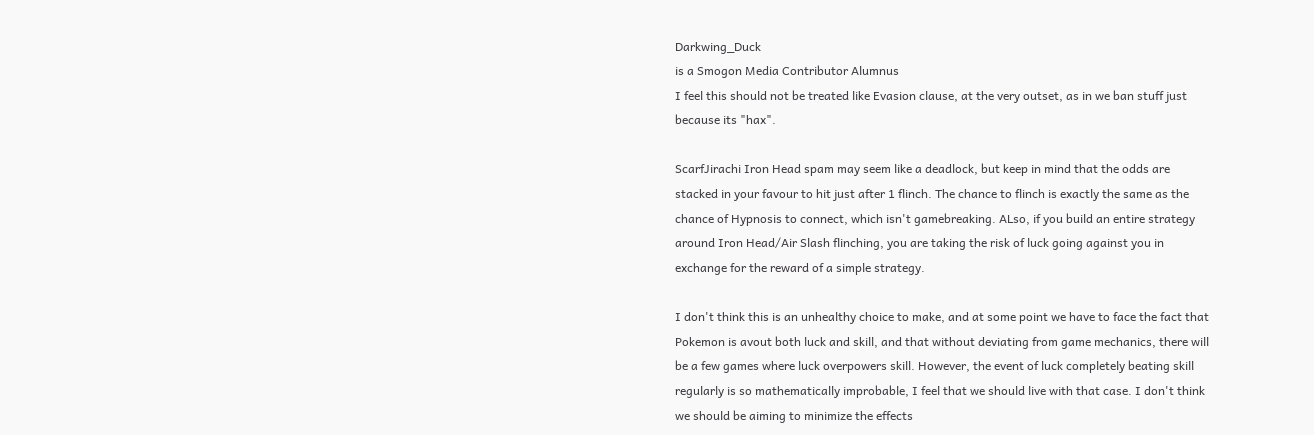Darkwing_Duck
is a Smogon Media Contributor Alumnus
I feel this should not be treated like Evasion clause, at the very outset, as in we ban stuff just because its "hax".

ScarfJirachi Iron Head spam may seem like a deadlock, but keep in mind that the odds are stacked in your favour to hit just after 1 flinch. The chance to flinch is exactly the same as the chance of Hypnosis to connect, which isn't gamebreaking. ALso, if you build an entire strategy around Iron Head/Air Slash flinching, you are taking the risk of luck going against you in exchange for the reward of a simple strategy.

I don't think this is an unhealthy choice to make, and at some point we have to face the fact that Pokemon is avout both luck and skill, and that without deviating from game mechanics, there will be a few games where luck overpowers skill. However, the event of luck completely beating skill regularly is so mathematically improbable, I feel that we should live with that case. I don't think we should be aiming to minimize the effects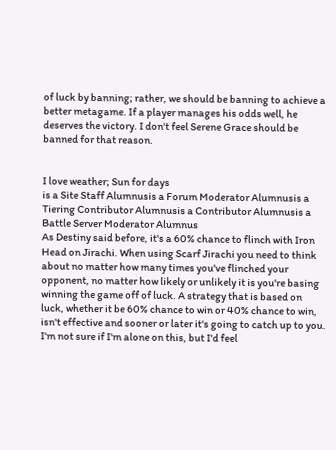of luck by banning; rather, we should be banning to achieve a better metagame. If a player manages his odds well, he deserves the victory. I don't feel Serene Grace should be banned for that reason.


I love weather; Sun for days
is a Site Staff Alumnusis a Forum Moderator Alumnusis a Tiering Contributor Alumnusis a Contributor Alumnusis a Battle Server Moderator Alumnus
As Destiny said before, it's a 60% chance to flinch with Iron Head on Jirachi. When using Scarf Jirachi you need to think about no matter how many times you've flinched your opponent, no matter how likely or unlikely it is you're basing winning the game off of luck. A strategy that is based on luck, whether it be 60% chance to win or 40% chance to win, isn't effective and sooner or later it's going to catch up to you. I'm not sure if I'm alone on this, but I'd feel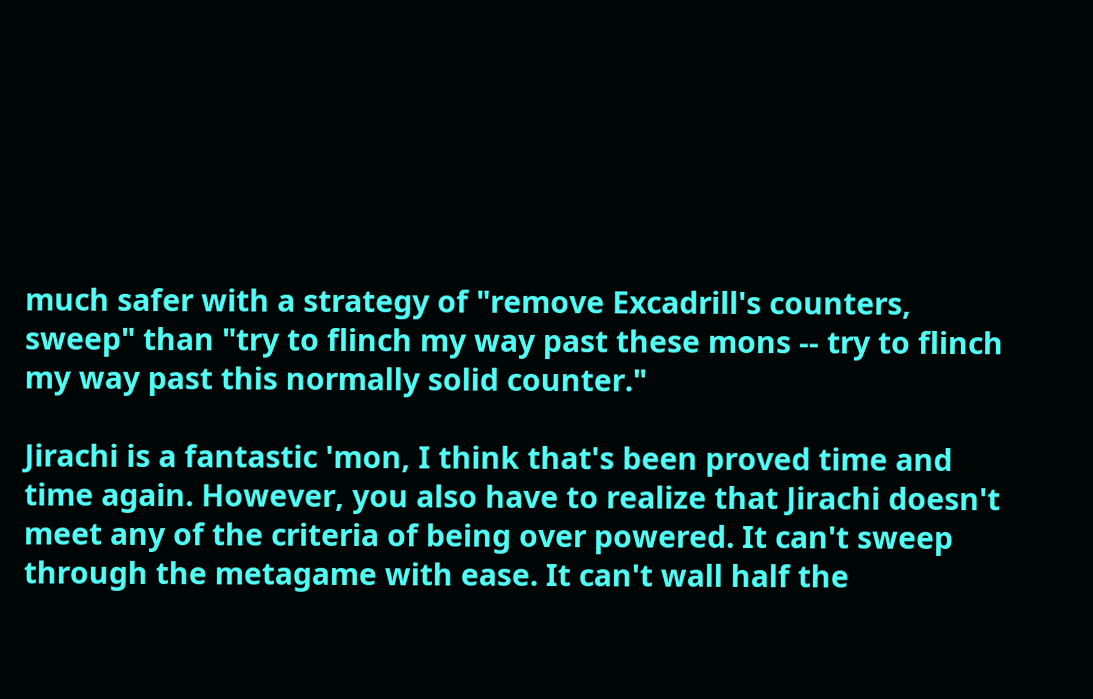much safer with a strategy of "remove Excadrill's counters, sweep" than "try to flinch my way past these mons -- try to flinch my way past this normally solid counter."

Jirachi is a fantastic 'mon, I think that's been proved time and time again. However, you also have to realize that Jirachi doesn't meet any of the criteria of being over powered. It can't sweep through the metagame with ease. It can't wall half the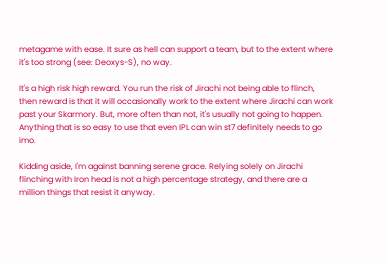metagame with ease. It sure as hell can support a team, but to the extent where it's too strong (see: Deoxys-S), no way.

It's a high risk high reward. You run the risk of Jirachi not being able to flinch, then reward is that it will occasionally work to the extent where Jirachi can work past your Skarmory. But, more often than not, it's usually not going to happen.
Anything that is so easy to use that even IPL can win st7 definitely needs to go imo.

Kidding aside, I'm against banning serene grace. Relying solely on Jirachi flinching with Iron head is not a high percentage strategy, and there are a million things that resist it anyway.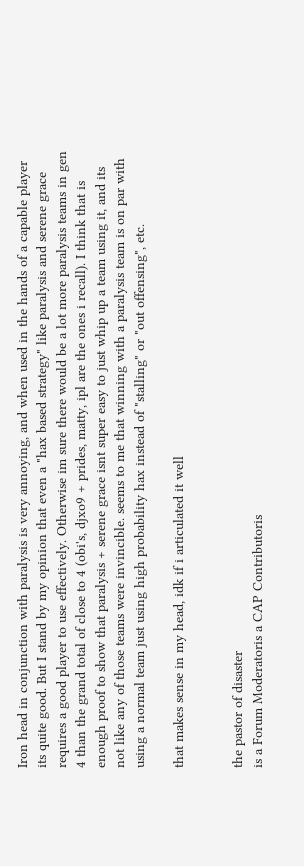Iron head in conjunction with paralysis is very annoying, and when used in the hands of a capable player its quite good. But I stand by my opinion that even a "hax based strategy" like paralysis and serene grace requires a good player to use effectively. Otherwise im sure there would be a lot more paralysis teams in gen 4 than the grand total of close to 4 (obi's, djxo9 + prides, matty, ipl are the ones i recall). I think that is enough proof to show that paralysis + serene grace isnt super easy to just whip up a team using it, and its not like any of those teams were invincible. seems to me that winning with a paralysis team is on par with using a normal team just using high probability hax instead of "stalling" or "out offensing", etc.

that makes sense in my head, idk if i articulated it well


the pastor of disaster
is a Forum Moderatoris a CAP Contributoris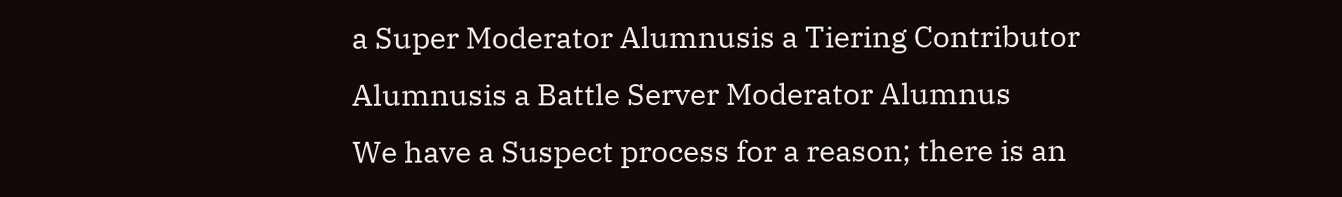a Super Moderator Alumnusis a Tiering Contributor Alumnusis a Battle Server Moderator Alumnus
We have a Suspect process for a reason; there is an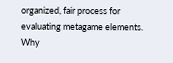organized, fair process for evaluating metagame elements. Why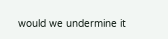would we undermine it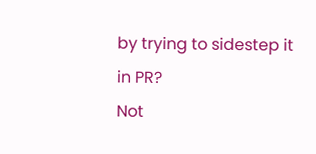by trying to sidestep it in PR?
Not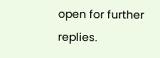open for further replies.